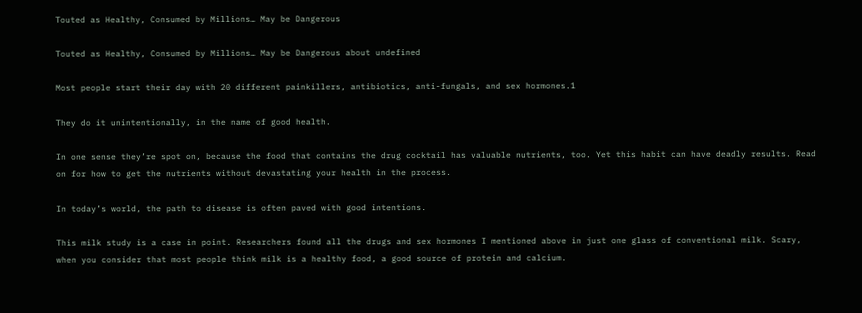Touted as Healthy, Consumed by Millions… May be Dangerous

Touted as Healthy, Consumed by Millions… May be Dangerous about undefined

Most people start their day with 20 different painkillers, antibiotics, anti-fungals, and sex hormones.1

They do it unintentionally, in the name of good health.

In one sense they’re spot on, because the food that contains the drug cocktail has valuable nutrients, too. Yet this habit can have deadly results. Read on for how to get the nutrients without devastating your health in the process.

In today’s world, the path to disease is often paved with good intentions.

This milk study is a case in point. Researchers found all the drugs and sex hormones I mentioned above in just one glass of conventional milk. Scary, when you consider that most people think milk is a healthy food, a good source of protein and calcium.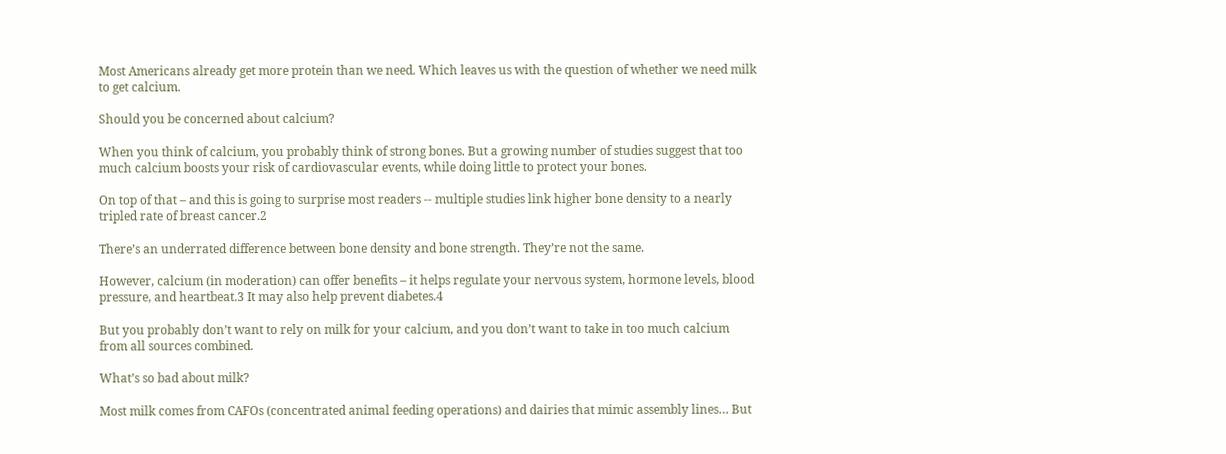Most Americans already get more protein than we need. Which leaves us with the question of whether we need milk to get calcium.

Should you be concerned about calcium?

When you think of calcium, you probably think of strong bones. But a growing number of studies suggest that too much calcium boosts your risk of cardiovascular events, while doing little to protect your bones.

On top of that – and this is going to surprise most readers -- multiple studies link higher bone density to a nearly tripled rate of breast cancer.2

There’s an underrated difference between bone density and bone strength. They’re not the same.

However, calcium (in moderation) can offer benefits – it helps regulate your nervous system, hormone levels, blood pressure, and heartbeat.3 It may also help prevent diabetes.4

But you probably don’t want to rely on milk for your calcium, and you don’t want to take in too much calcium from all sources combined.

What’s so bad about milk?

Most milk comes from CAFOs (concentrated animal feeding operations) and dairies that mimic assembly lines… But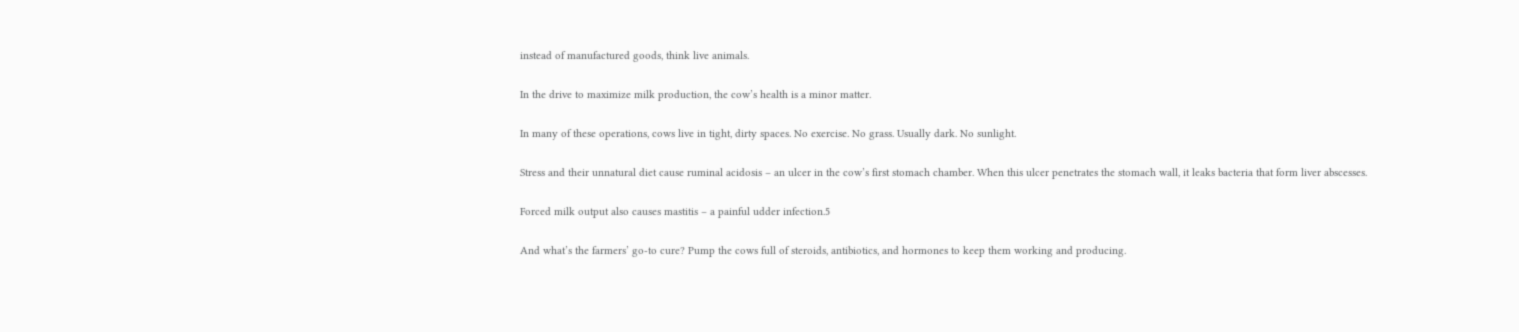instead of manufactured goods, think live animals.

In the drive to maximize milk production, the cow’s health is a minor matter.

In many of these operations, cows live in tight, dirty spaces. No exercise. No grass. Usually dark. No sunlight.

Stress and their unnatural diet cause ruminal acidosis – an ulcer in the cow’s first stomach chamber. When this ulcer penetrates the stomach wall, it leaks bacteria that form liver abscesses.

Forced milk output also causes mastitis – a painful udder infection.5

And what’s the farmers’ go-to cure? Pump the cows full of steroids, antibiotics, and hormones to keep them working and producing.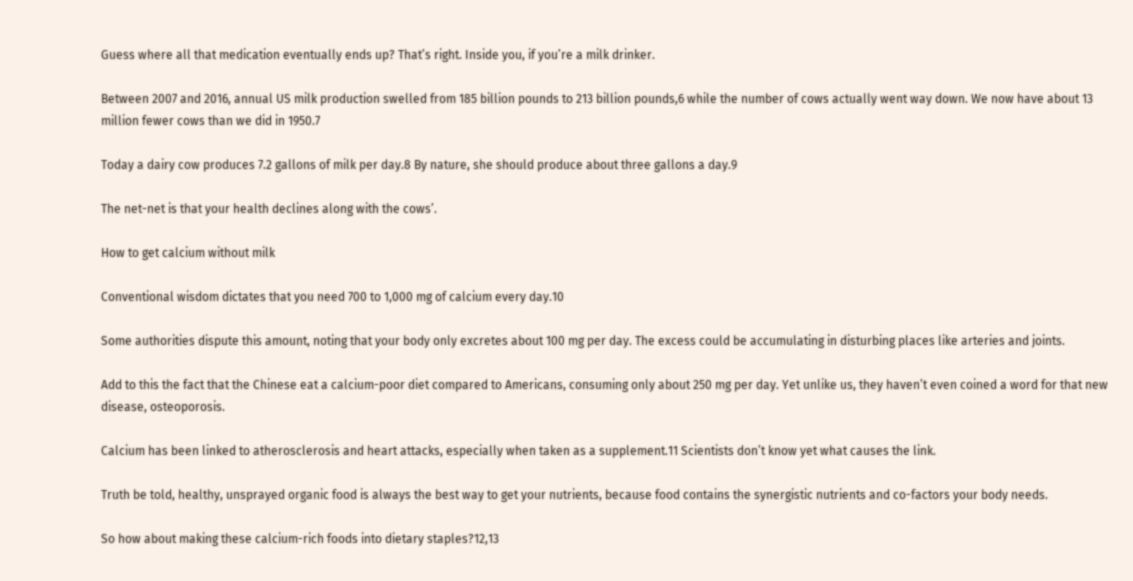Guess where all that medication eventually ends up? That’s right. Inside you, if you’re a milk drinker.

Between 2007 and 2016, annual US milk production swelled from 185 billion pounds to 213 billion pounds,6 while the number of cows actually went way down. We now have about 13 million fewer cows than we did in 1950.7

Today a dairy cow produces 7.2 gallons of milk per day.8 By nature, she should produce about three gallons a day.9

The net-net is that your health declines along with the cows’.

How to get calcium without milk

Conventional wisdom dictates that you need 700 to 1,000 mg of calcium every day.10

Some authorities dispute this amount, noting that your body only excretes about 100 mg per day. The excess could be accumulating in disturbing places like arteries and joints.

Add to this the fact that the Chinese eat a calcium-poor diet compared to Americans, consuming only about 250 mg per day. Yet unlike us, they haven’t even coined a word for that new disease, osteoporosis.

Calcium has been linked to atherosclerosis and heart attacks, especially when taken as a supplement.11 Scientists don’t know yet what causes the link.

Truth be told, healthy, unsprayed organic food is always the best way to get your nutrients, because food contains the synergistic nutrients and co-factors your body needs.

So how about making these calcium-rich foods into dietary staples?12,13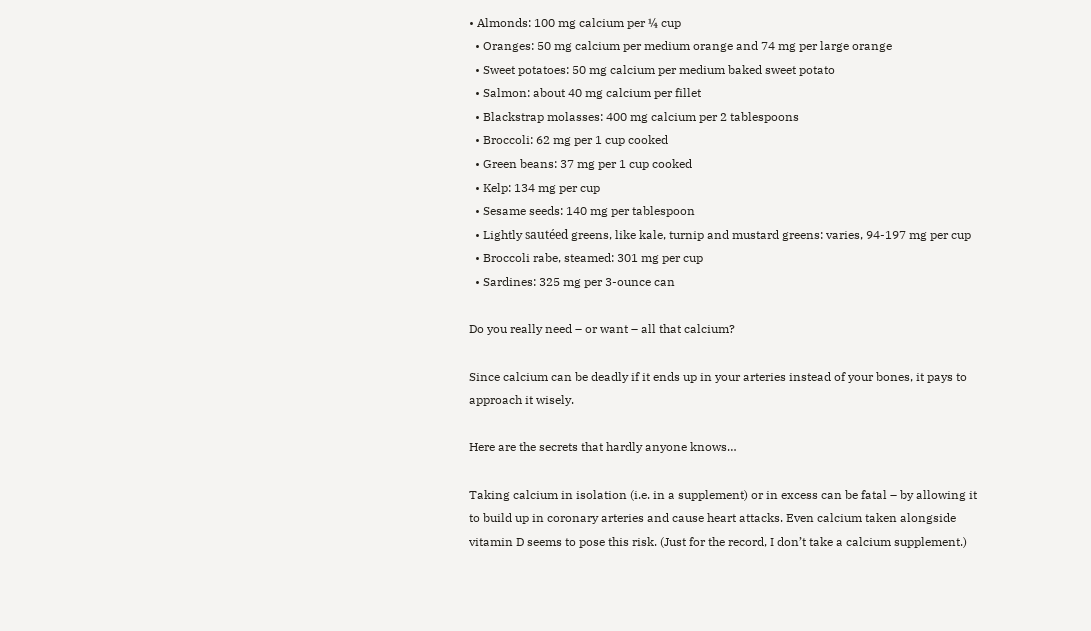• Almonds: 100 mg calcium per ¼ cup
  • Oranges: 50 mg calcium per medium orange and 74 mg per large orange
  • Sweet potatoes: 50 mg calcium per medium baked sweet potato
  • Salmon: about 40 mg calcium per fillet
  • Blackstrap molasses: 400 mg calcium per 2 tablespoons
  • Broccoli: 62 mg per 1 cup cooked
  • Green beans: 37 mg per 1 cup cooked
  • Kelp: 134 mg per cup
  • Sesame seeds: 140 mg per tablespoon
  • Lightly sautéed greens, like kale, turnip and mustard greens: varies, 94-197 mg per cup
  • Broccoli rabe, steamed: 301 mg per cup
  • Sardines: 325 mg per 3-ounce can

Do you really need – or want – all that calcium?

Since calcium can be deadly if it ends up in your arteries instead of your bones, it pays to approach it wisely.

Here are the secrets that hardly anyone knows…

Taking calcium in isolation (i.e. in a supplement) or in excess can be fatal – by allowing it to build up in coronary arteries and cause heart attacks. Even calcium taken alongside vitamin D seems to pose this risk. (Just for the record, I don’t take a calcium supplement.)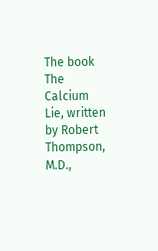The book The Calcium Lie, written by Robert Thompson, M.D.,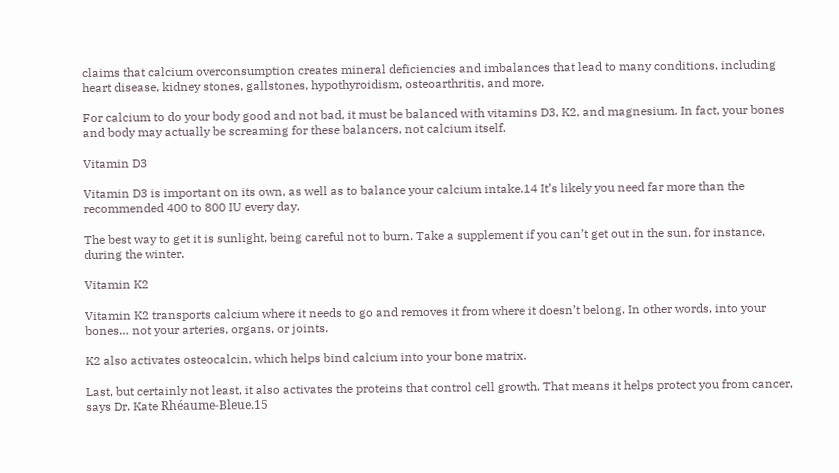claims that calcium overconsumption creates mineral deficiencies and imbalances that lead to many conditions, including heart disease, kidney stones, gallstones, hypothyroidism, osteoarthritis, and more.

For calcium to do your body good and not bad, it must be balanced with vitamins D3, K2, and magnesium. In fact, your bones and body may actually be screaming for these balancers, not calcium itself.

Vitamin D3

Vitamin D3 is important on its own, as well as to balance your calcium intake.14 It’s likely you need far more than the recommended 400 to 800 IU every day.

The best way to get it is sunlight, being careful not to burn. Take a supplement if you can’t get out in the sun, for instance, during the winter.

Vitamin K2

Vitamin K2 transports calcium where it needs to go and removes it from where it doesn’t belong. In other words, into your bones… not your arteries, organs, or joints.

K2 also activates osteocalcin, which helps bind calcium into your bone matrix.

Last, but certainly not least, it also activates the proteins that control cell growth. That means it helps protect you from cancer, says Dr. Kate Rhéaume-Bleue.15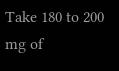Take 180 to 200 mg of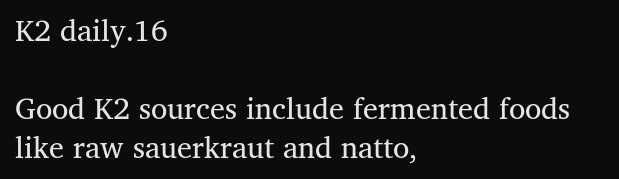K2 daily.16

Good K2 sources include fermented foods like raw sauerkraut and natto,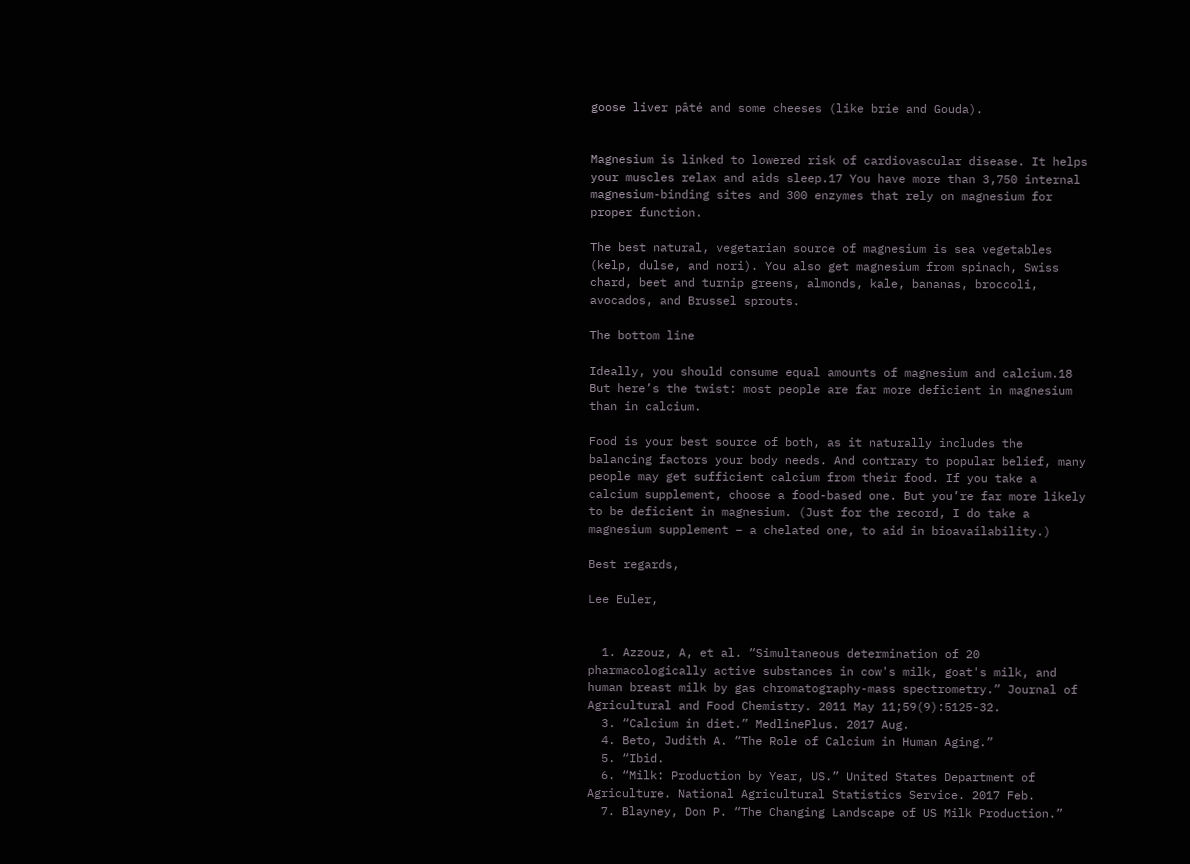goose liver pâté and some cheeses (like brie and Gouda).


Magnesium is linked to lowered risk of cardiovascular disease. It helps your muscles relax and aids sleep.17 You have more than 3,750 internal magnesium-binding sites and 300 enzymes that rely on magnesium for proper function.

The best natural, vegetarian source of magnesium is sea vegetables (kelp, dulse, and nori). You also get magnesium from spinach, Swiss chard, beet and turnip greens, almonds, kale, bananas, broccoli, avocados, and Brussel sprouts.

The bottom line

Ideally, you should consume equal amounts of magnesium and calcium.18 But here’s the twist: most people are far more deficient in magnesium than in calcium.

Food is your best source of both, as it naturally includes the balancing factors your body needs. And contrary to popular belief, many people may get sufficient calcium from their food. If you take a calcium supplement, choose a food-based one. But you’re far more likely to be deficient in magnesium. (Just for the record, I do take a magnesium supplement – a chelated one, to aid in bioavailability.)

Best regards,

Lee Euler,


  1. Azzouz, A, et al. “Simultaneous determination of 20 pharmacologically active substances in cow's milk, goat's milk, and human breast milk by gas chromatography-mass spectrometry.” Journal of Agricultural and Food Chemistry. 2011 May 11;59(9):5125-32.
  3. “Calcium in diet.” MedlinePlus. 2017 Aug.
  4. Beto, Judith A. “The Role of Calcium in Human Aging.”
  5. “Ibid.
  6. “Milk: Production by Year, US.” United States Department of Agriculture. National Agricultural Statistics Service. 2017 Feb.
  7. Blayney, Don P. “The Changing Landscape of US Milk Production.”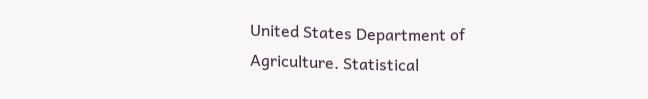United States Department of Agriculture. Statistical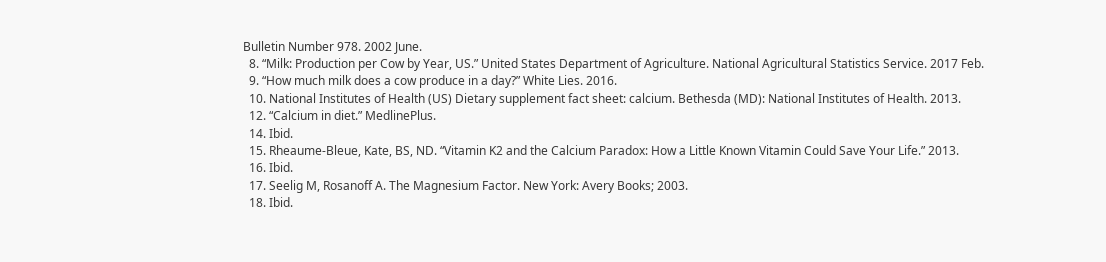Bulletin Number 978. 2002 June.
  8. “Milk: Production per Cow by Year, US.” United States Department of Agriculture. National Agricultural Statistics Service. 2017 Feb.
  9. “How much milk does a cow produce in a day?” White Lies. 2016.
  10. National Institutes of Health (US) Dietary supplement fact sheet: calcium. Bethesda (MD): National Institutes of Health. 2013.
  12. “Calcium in diet.” MedlinePlus.
  14. Ibid.
  15. Rheaume-Bleue, Kate, BS, ND. “Vitamin K2 and the Calcium Paradox: How a Little Known Vitamin Could Save Your Life.” 2013.
  16. Ibid.
  17. Seelig M, Rosanoff A. The Magnesium Factor. New York: Avery Books; 2003.
  18. Ibid.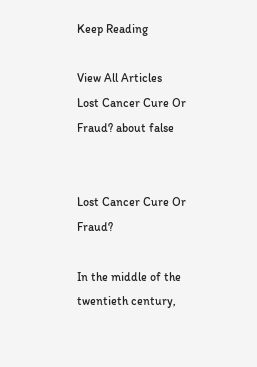Keep Reading

View All Articles
Lost Cancer Cure Or Fraud? about false


Lost Cancer Cure Or Fraud?

In the middle of the twentieth century,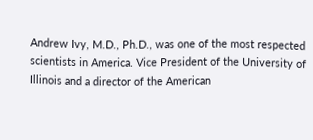Andrew Ivy, M.D., Ph.D., was one of the most respected scientists in America. Vice President of the University of Illinois and a director of the American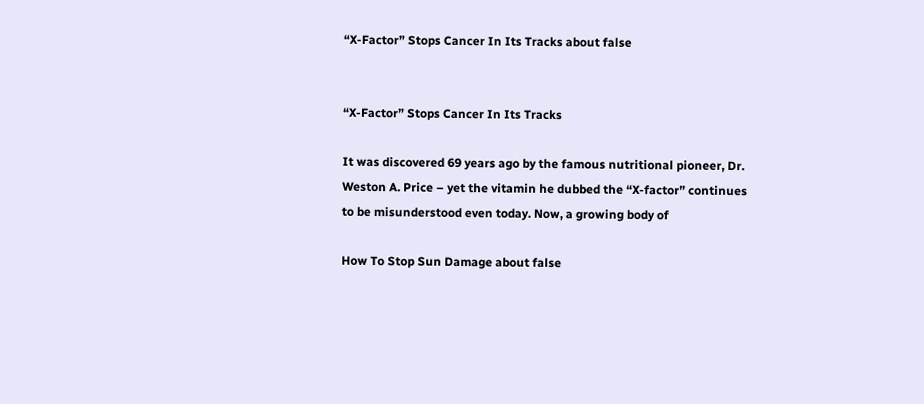“X-Factor” Stops Cancer In Its Tracks about false


“X-Factor” Stops Cancer In Its Tracks

It was discovered 69 years ago by the famous nutritional pioneer, Dr. Weston A. Price – yet the vitamin he dubbed the “X-factor” continues to be misunderstood even today. Now, a growing body of

How To Stop Sun Damage about false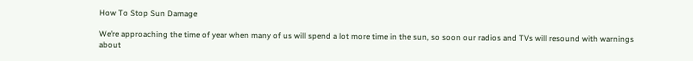How To Stop Sun Damage

We’re approaching the time of year when many of us will spend a lot more time in the sun, so soon our radios and TVs will resound with warnings about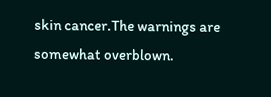skin cancer.The warnings are somewhat overblown.